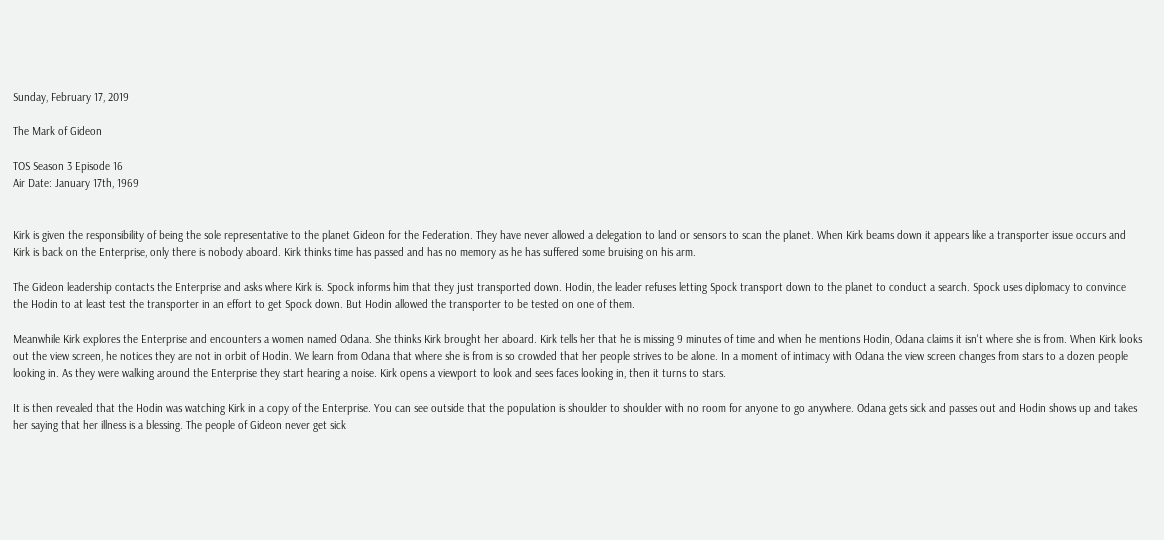Sunday, February 17, 2019

The Mark of Gideon

TOS Season 3 Episode 16
Air Date: January 17th, 1969


Kirk is given the responsibility of being the sole representative to the planet Gideon for the Federation. They have never allowed a delegation to land or sensors to scan the planet. When Kirk beams down it appears like a transporter issue occurs and Kirk is back on the Enterprise, only there is nobody aboard. Kirk thinks time has passed and has no memory as he has suffered some bruising on his arm.

The Gideon leadership contacts the Enterprise and asks where Kirk is. Spock informs him that they just transported down. Hodin, the leader refuses letting Spock transport down to the planet to conduct a search. Spock uses diplomacy to convince the Hodin to at least test the transporter in an effort to get Spock down. But Hodin allowed the transporter to be tested on one of them.

Meanwhile Kirk explores the Enterprise and encounters a women named Odana. She thinks Kirk brought her aboard. Kirk tells her that he is missing 9 minutes of time and when he mentions Hodin, Odana claims it isn't where she is from. When Kirk looks out the view screen, he notices they are not in orbit of Hodin. We learn from Odana that where she is from is so crowded that her people strives to be alone. In a moment of intimacy with Odana the view screen changes from stars to a dozen people looking in. As they were walking around the Enterprise they start hearing a noise. Kirk opens a viewport to look and sees faces looking in, then it turns to stars.

It is then revealed that the Hodin was watching Kirk in a copy of the Enterprise. You can see outside that the population is shoulder to shoulder with no room for anyone to go anywhere. Odana gets sick and passes out and Hodin shows up and takes her saying that her illness is a blessing. The people of Gideon never get sick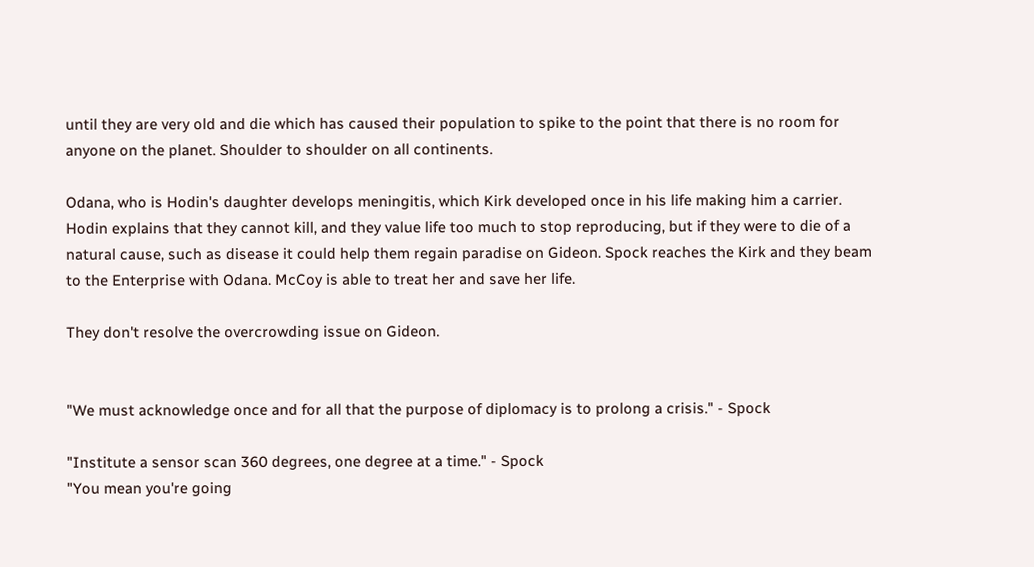until they are very old and die which has caused their population to spike to the point that there is no room for anyone on the planet. Shoulder to shoulder on all continents.

Odana, who is Hodin's daughter develops meningitis, which Kirk developed once in his life making him a carrier. Hodin explains that they cannot kill, and they value life too much to stop reproducing, but if they were to die of a natural cause, such as disease it could help them regain paradise on Gideon. Spock reaches the Kirk and they beam to the Enterprise with Odana. McCoy is able to treat her and save her life.

They don't resolve the overcrowding issue on Gideon.


"We must acknowledge once and for all that the purpose of diplomacy is to prolong a crisis." - Spock

"Institute a sensor scan 360 degrees, one degree at a time." - Spock
"You mean you're going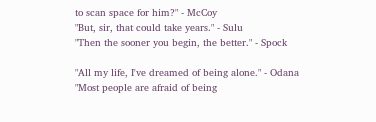to scan space for him?" - McCoy
"But, sir, that could take years." - Sulu
"Then the sooner you begin, the better." - Spock

"All my life, I've dreamed of being alone." - Odana
"Most people are afraid of being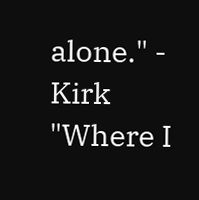alone." - Kirk
"Where I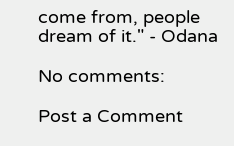come from, people dream of it." - Odana

No comments:

Post a Comment